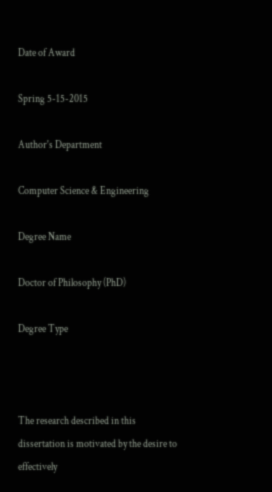Date of Award

Spring 5-15-2015

Author's Department

Computer Science & Engineering

Degree Name

Doctor of Philosophy (PhD)

Degree Type



The research described in this dissertation is motivated by the desire to effectively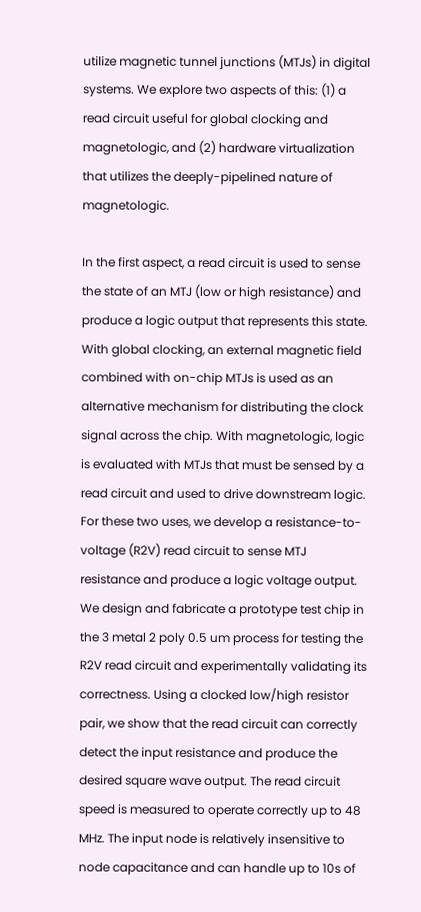utilize magnetic tunnel junctions (MTJs) in digital systems. We explore two aspects of this: (1) a read circuit useful for global clocking and magnetologic, and (2) hardware virtualization that utilizes the deeply-pipelined nature of magnetologic.

In the first aspect, a read circuit is used to sense the state of an MTJ (low or high resistance) and produce a logic output that represents this state. With global clocking, an external magnetic field combined with on-chip MTJs is used as an alternative mechanism for distributing the clock signal across the chip. With magnetologic, logic is evaluated with MTJs that must be sensed by a read circuit and used to drive downstream logic. For these two uses, we develop a resistance-to-voltage (R2V) read circuit to sense MTJ resistance and produce a logic voltage output. We design and fabricate a prototype test chip in the 3 metal 2 poly 0.5 um process for testing the R2V read circuit and experimentally validating its correctness. Using a clocked low/high resistor pair, we show that the read circuit can correctly detect the input resistance and produce the desired square wave output. The read circuit speed is measured to operate correctly up to 48 MHz. The input node is relatively insensitive to node capacitance and can handle up to 10s of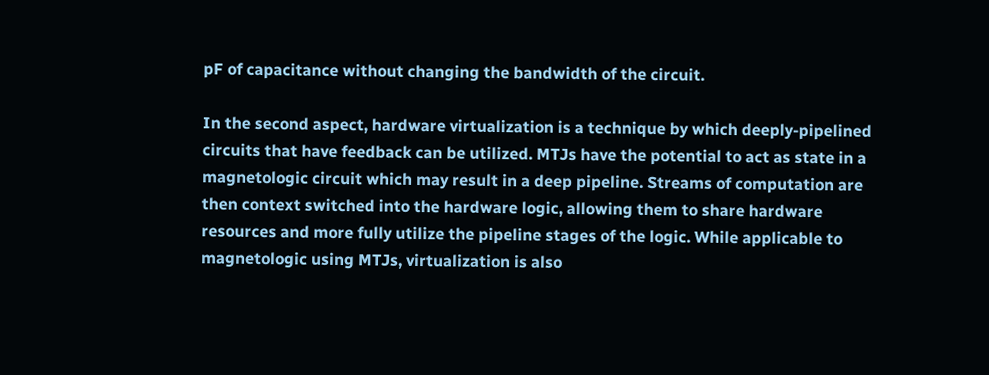pF of capacitance without changing the bandwidth of the circuit.

In the second aspect, hardware virtualization is a technique by which deeply-pipelined circuits that have feedback can be utilized. MTJs have the potential to act as state in a magnetologic circuit which may result in a deep pipeline. Streams of computation are then context switched into the hardware logic, allowing them to share hardware resources and more fully utilize the pipeline stages of the logic. While applicable to magnetologic using MTJs, virtualization is also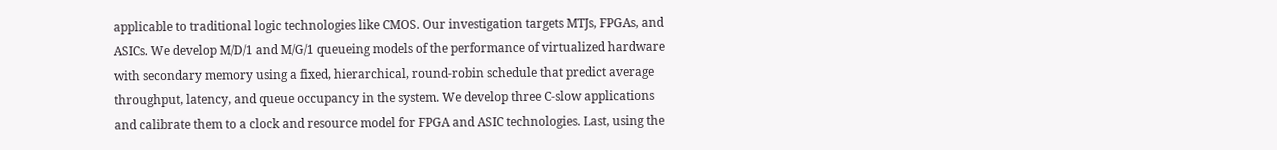applicable to traditional logic technologies like CMOS. Our investigation targets MTJs, FPGAs, and ASICs. We develop M/D/1 and M/G/1 queueing models of the performance of virtualized hardware with secondary memory using a fixed, hierarchical, round-robin schedule that predict average throughput, latency, and queue occupancy in the system. We develop three C-slow applications and calibrate them to a clock and resource model for FPGA and ASIC technologies. Last, using the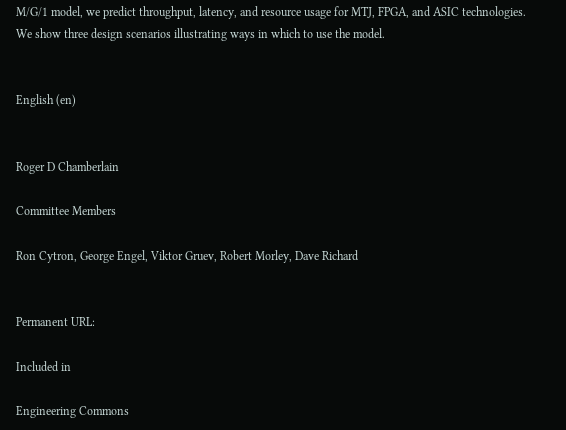M/G/1 model, we predict throughput, latency, and resource usage for MTJ, FPGA, and ASIC technologies. We show three design scenarios illustrating ways in which to use the model.


English (en)


Roger D Chamberlain

Committee Members

Ron Cytron, George Engel, Viktor Gruev, Robert Morley, Dave Richard


Permanent URL:

Included in

Engineering Commons